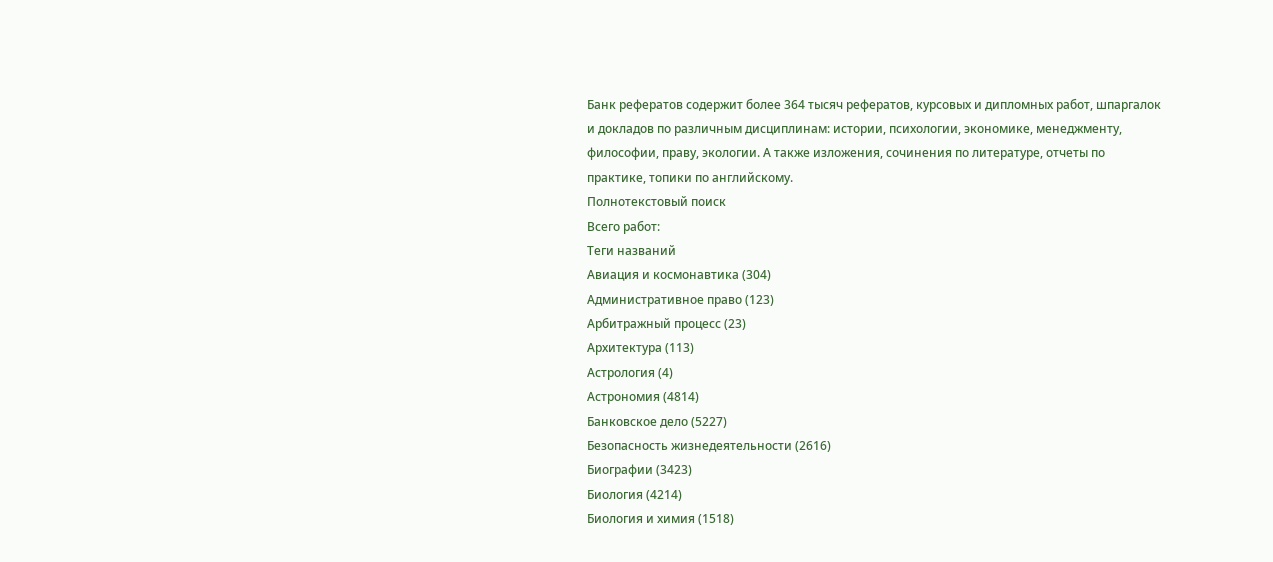Банк рефератов содержит более 364 тысяч рефератов, курсовых и дипломных работ, шпаргалок и докладов по различным дисциплинам: истории, психологии, экономике, менеджменту, философии, праву, экологии. А также изложения, сочинения по литературе, отчеты по практике, топики по английскому.
Полнотекстовый поиск
Всего работ:
Теги названий
Авиация и космонавтика (304)
Административное право (123)
Арбитражный процесс (23)
Архитектура (113)
Астрология (4)
Астрономия (4814)
Банковское дело (5227)
Безопасность жизнедеятельности (2616)
Биографии (3423)
Биология (4214)
Биология и химия (1518)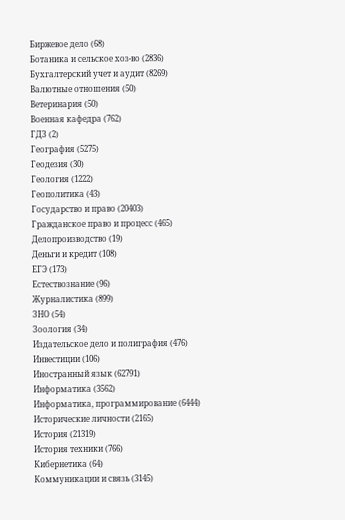Биржевое дело (68)
Ботаника и сельское хоз-во (2836)
Бухгалтерский учет и аудит (8269)
Валютные отношения (50)
Ветеринария (50)
Военная кафедра (762)
ГДЗ (2)
География (5275)
Геодезия (30)
Геология (1222)
Геополитика (43)
Государство и право (20403)
Гражданское право и процесс (465)
Делопроизводство (19)
Деньги и кредит (108)
ЕГЭ (173)
Естествознание (96)
Журналистика (899)
ЗНО (54)
Зоология (34)
Издательское дело и полиграфия (476)
Инвестиции (106)
Иностранный язык (62791)
Информатика (3562)
Информатика, программирование (6444)
Исторические личности (2165)
История (21319)
История техники (766)
Кибернетика (64)
Коммуникации и связь (3145)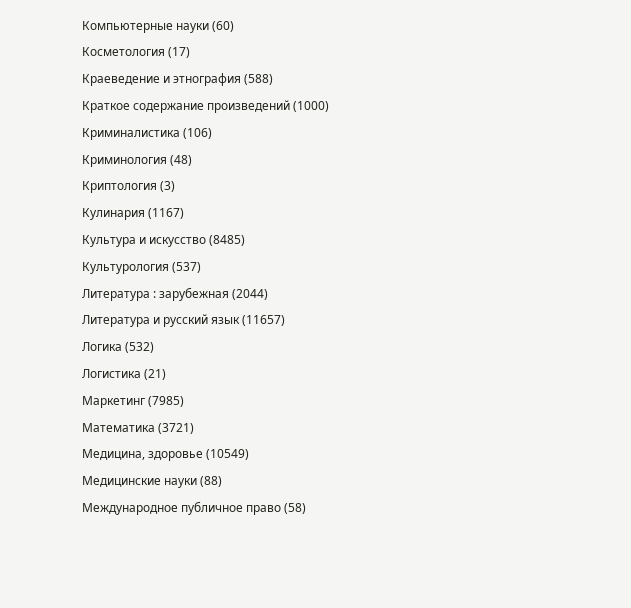Компьютерные науки (60)
Косметология (17)
Краеведение и этнография (588)
Краткое содержание произведений (1000)
Криминалистика (106)
Криминология (48)
Криптология (3)
Кулинария (1167)
Культура и искусство (8485)
Культурология (537)
Литература : зарубежная (2044)
Литература и русский язык (11657)
Логика (532)
Логистика (21)
Маркетинг (7985)
Математика (3721)
Медицина, здоровье (10549)
Медицинские науки (88)
Международное публичное право (58)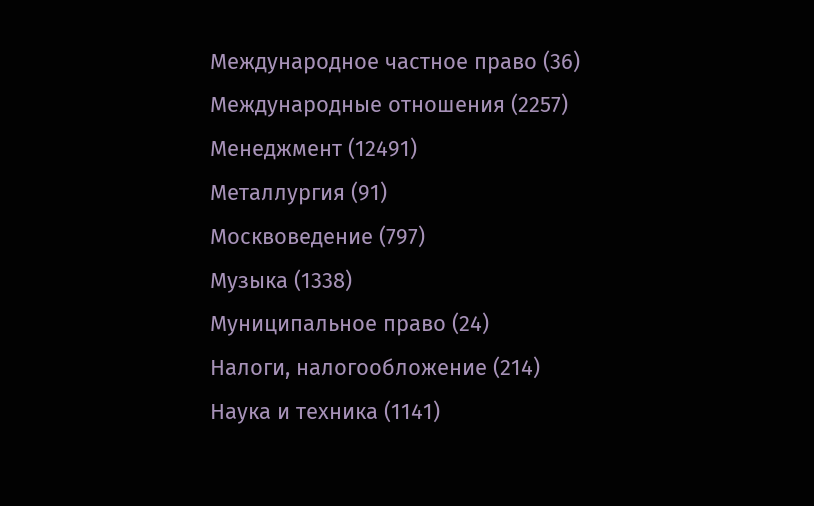Международное частное право (36)
Международные отношения (2257)
Менеджмент (12491)
Металлургия (91)
Москвоведение (797)
Музыка (1338)
Муниципальное право (24)
Налоги, налогообложение (214)
Наука и техника (1141)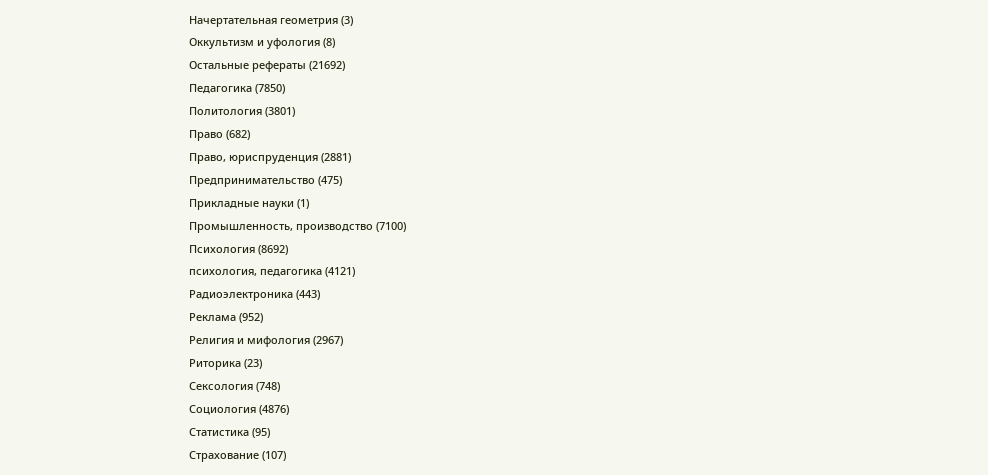Начертательная геометрия (3)
Оккультизм и уфология (8)
Остальные рефераты (21692)
Педагогика (7850)
Политология (3801)
Право (682)
Право, юриспруденция (2881)
Предпринимательство (475)
Прикладные науки (1)
Промышленность, производство (7100)
Психология (8692)
психология, педагогика (4121)
Радиоэлектроника (443)
Реклама (952)
Религия и мифология (2967)
Риторика (23)
Сексология (748)
Социология (4876)
Статистика (95)
Страхование (107)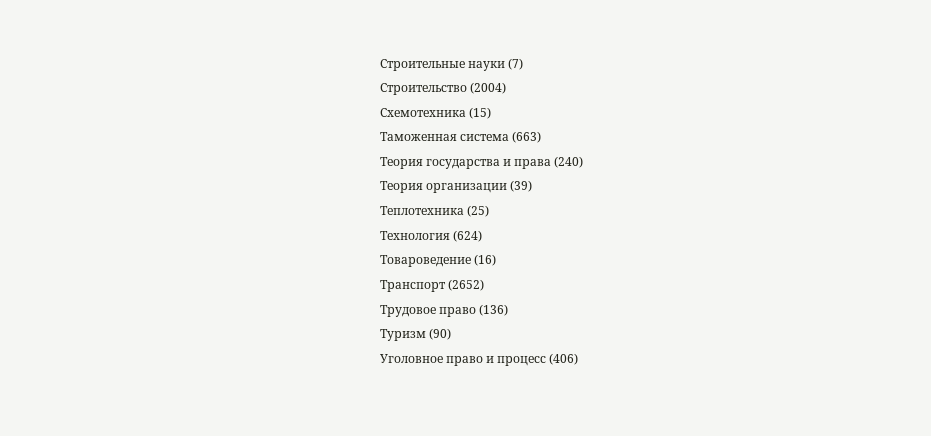Строительные науки (7)
Строительство (2004)
Схемотехника (15)
Таможенная система (663)
Теория государства и права (240)
Теория организации (39)
Теплотехника (25)
Технология (624)
Товароведение (16)
Транспорт (2652)
Трудовое право (136)
Туризм (90)
Уголовное право и процесс (406)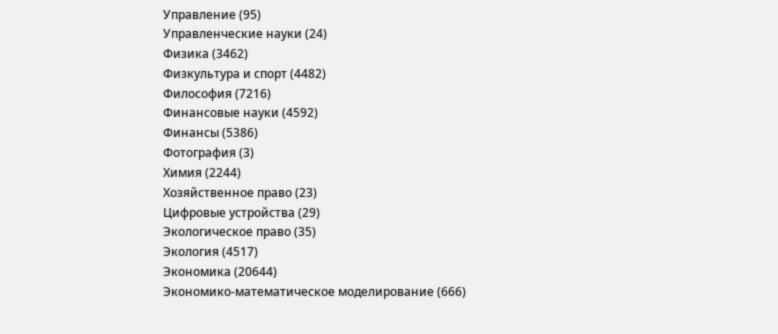Управление (95)
Управленческие науки (24)
Физика (3462)
Физкультура и спорт (4482)
Философия (7216)
Финансовые науки (4592)
Финансы (5386)
Фотография (3)
Химия (2244)
Хозяйственное право (23)
Цифровые устройства (29)
Экологическое право (35)
Экология (4517)
Экономика (20644)
Экономико-математическое моделирование (666)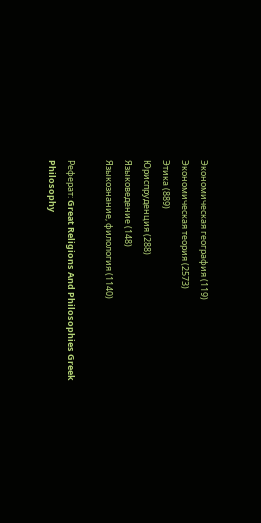Экономическая география (119)
Экономическая теория (2573)
Этика (889)
Юриспруденция (288)
Языковедение (148)
Языкознание, филология (1140)

Реферат: Great Religions And Philosophies Greek Philosophy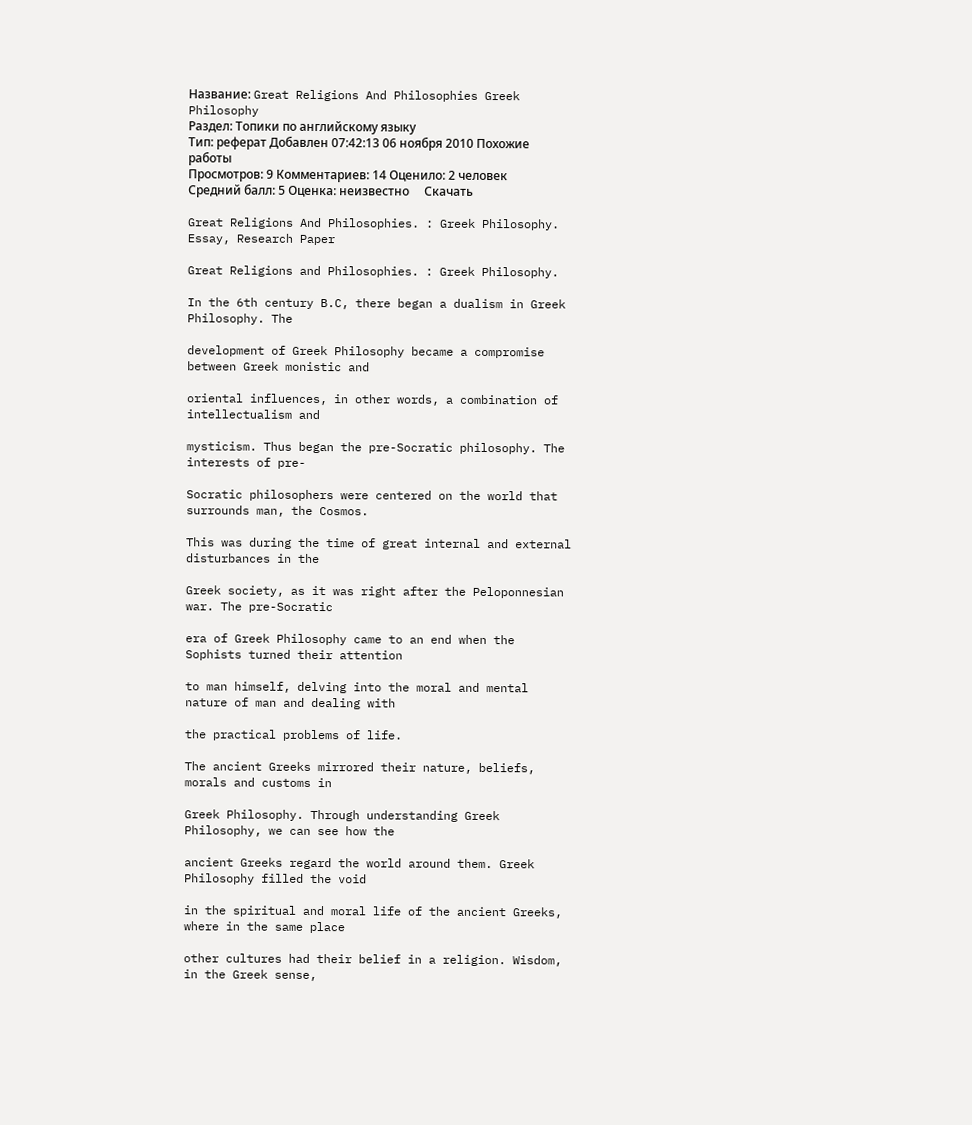Название: Great Religions And Philosophies Greek Philosophy
Раздел: Топики по английскому языку
Тип: реферат Добавлен 07:42:13 06 ноября 2010 Похожие работы
Просмотров: 9 Комментариев: 14 Оценило: 2 человек Средний балл: 5 Оценка: неизвестно     Скачать

Great Religions And Philosophies. : Greek Philosophy. Essay, Research Paper

Great Religions and Philosophies. : Greek Philosophy.

In the 6th century B.C, there began a dualism in Greek Philosophy. The

development of Greek Philosophy became a compromise between Greek monistic and

oriental influences, in other words, a combination of intellectualism and

mysticism. Thus began the pre-Socratic philosophy. The interests of pre-

Socratic philosophers were centered on the world that surrounds man, the Cosmos.

This was during the time of great internal and external disturbances in the

Greek society, as it was right after the Peloponnesian war. The pre-Socratic

era of Greek Philosophy came to an end when the Sophists turned their attention

to man himself, delving into the moral and mental nature of man and dealing with

the practical problems of life.

The ancient Greeks mirrored their nature, beliefs, morals and customs in

Greek Philosophy. Through understanding Greek Philosophy, we can see how the

ancient Greeks regard the world around them. Greek Philosophy filled the void

in the spiritual and moral life of the ancient Greeks, where in the same place

other cultures had their belief in a religion. Wisdom, in the Greek sense,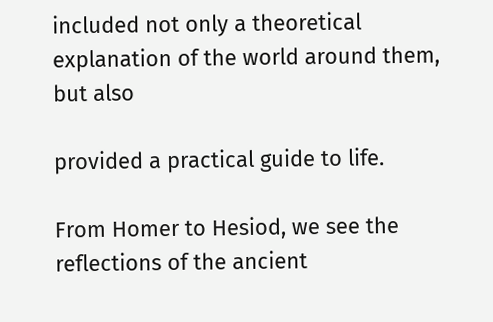included not only a theoretical explanation of the world around them, but also

provided a practical guide to life.

From Homer to Hesiod, we see the reflections of the ancient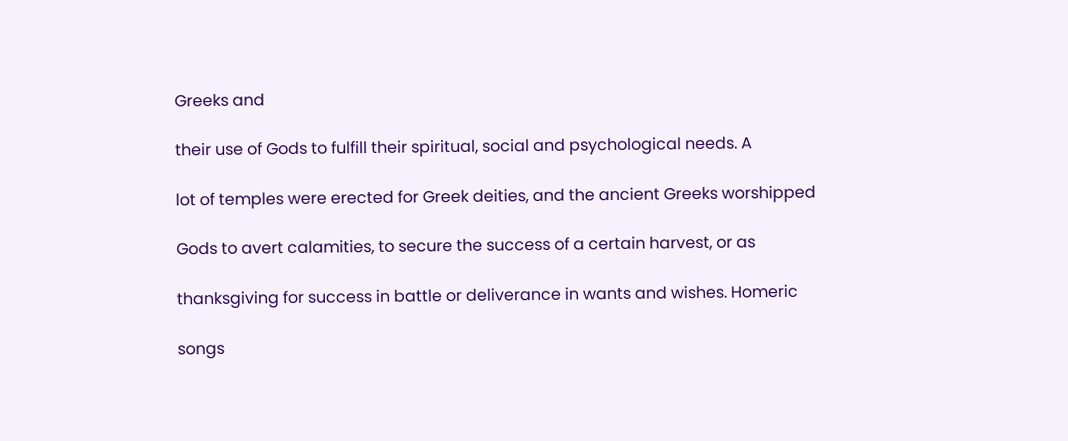Greeks and

their use of Gods to fulfill their spiritual, social and psychological needs. A

lot of temples were erected for Greek deities, and the ancient Greeks worshipped

Gods to avert calamities, to secure the success of a certain harvest, or as

thanksgiving for success in battle or deliverance in wants and wishes. Homeric

songs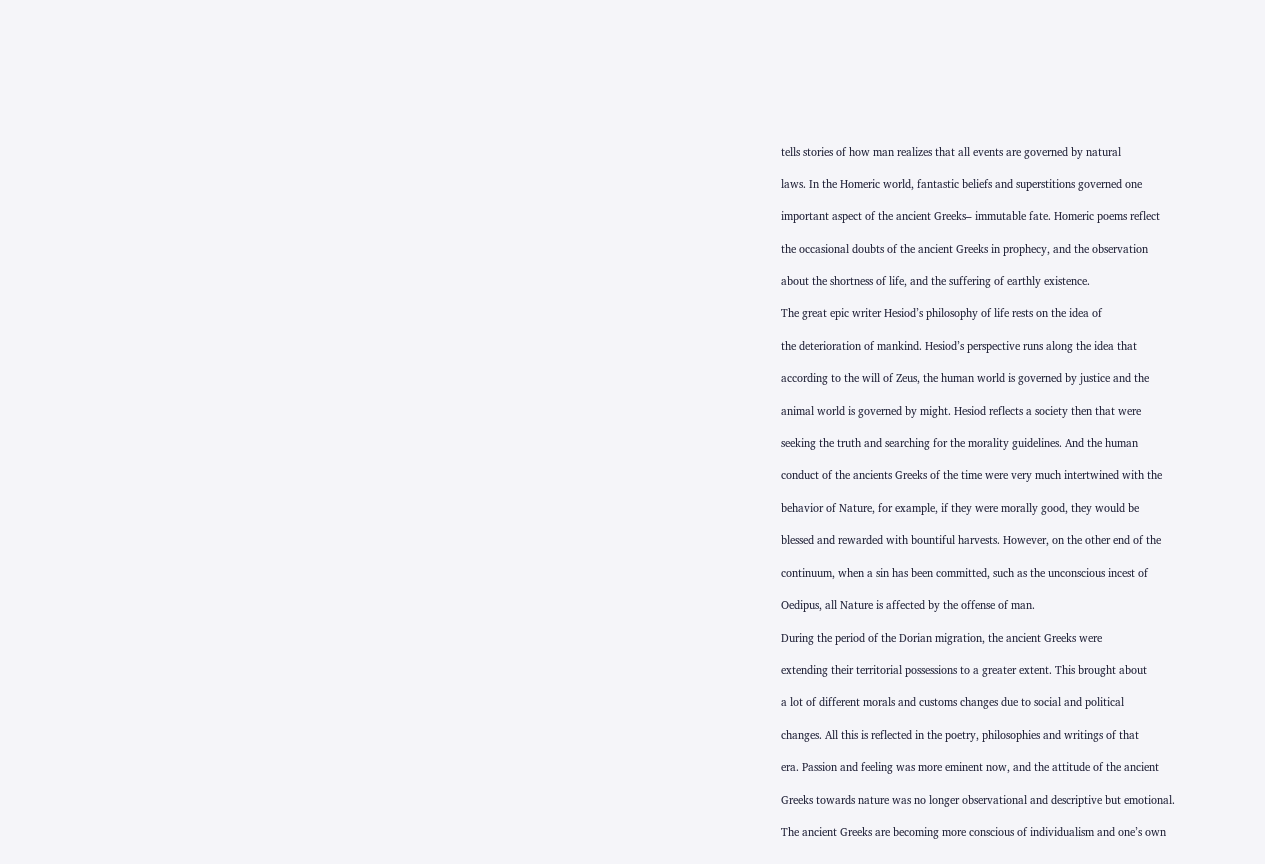tells stories of how man realizes that all events are governed by natural

laws. In the Homeric world, fantastic beliefs and superstitions governed one

important aspect of the ancient Greeks– immutable fate. Homeric poems reflect

the occasional doubts of the ancient Greeks in prophecy, and the observation

about the shortness of life, and the suffering of earthly existence.

The great epic writer Hesiod’s philosophy of life rests on the idea of

the deterioration of mankind. Hesiod’s perspective runs along the idea that

according to the will of Zeus, the human world is governed by justice and the

animal world is governed by might. Hesiod reflects a society then that were

seeking the truth and searching for the morality guidelines. And the human

conduct of the ancients Greeks of the time were very much intertwined with the

behavior of Nature, for example, if they were morally good, they would be

blessed and rewarded with bountiful harvests. However, on the other end of the

continuum, when a sin has been committed, such as the unconscious incest of

Oedipus, all Nature is affected by the offense of man.

During the period of the Dorian migration, the ancient Greeks were

extending their territorial possessions to a greater extent. This brought about

a lot of different morals and customs changes due to social and political

changes. All this is reflected in the poetry, philosophies and writings of that

era. Passion and feeling was more eminent now, and the attitude of the ancient

Greeks towards nature was no longer observational and descriptive but emotional.

The ancient Greeks are becoming more conscious of individualism and one’s own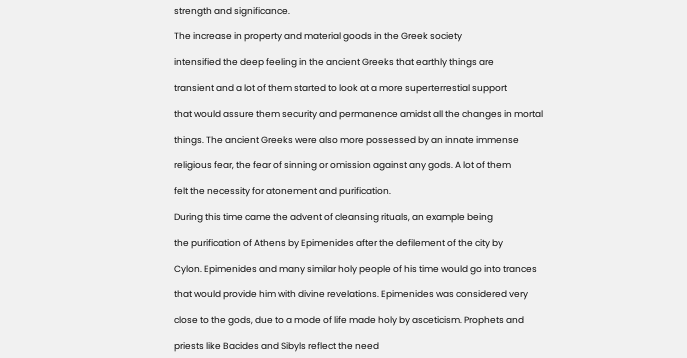strength and significance.

The increase in property and material goods in the Greek society

intensified the deep feeling in the ancient Greeks that earthly things are

transient and a lot of them started to look at a more superterrestial support

that would assure them security and permanence amidst all the changes in mortal

things. The ancient Greeks were also more possessed by an innate immense

religious fear, the fear of sinning or omission against any gods. A lot of them

felt the necessity for atonement and purification.

During this time came the advent of cleansing rituals, an example being

the purification of Athens by Epimenides after the defilement of the city by

Cylon. Epimenides and many similar holy people of his time would go into trances

that would provide him with divine revelations. Epimenides was considered very

close to the gods, due to a mode of life made holy by asceticism. Prophets and

priests like Bacides and Sibyls reflect the need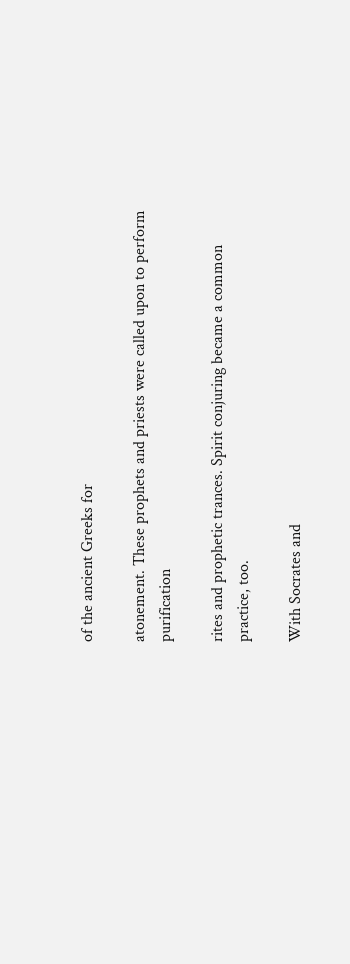of the ancient Greeks for

atonement. These prophets and priests were called upon to perform purification

rites and prophetic trances. Spirit conjuring became a common practice, too.

With Socrates and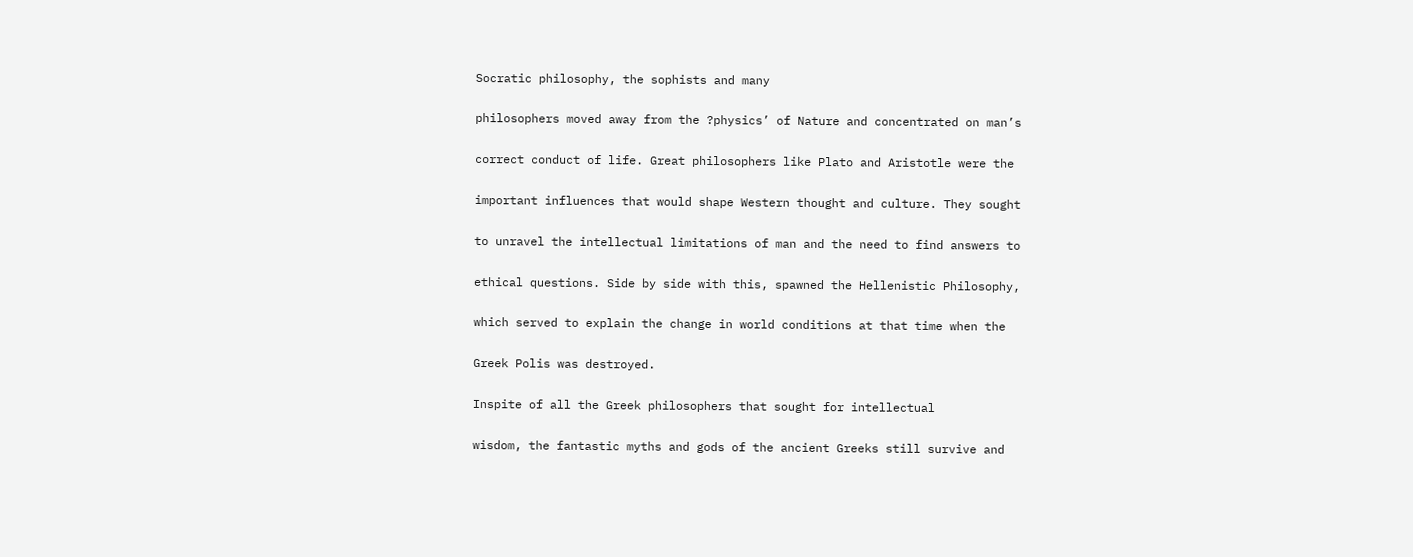Socratic philosophy, the sophists and many

philosophers moved away from the ?physics’ of Nature and concentrated on man’s

correct conduct of life. Great philosophers like Plato and Aristotle were the

important influences that would shape Western thought and culture. They sought

to unravel the intellectual limitations of man and the need to find answers to

ethical questions. Side by side with this, spawned the Hellenistic Philosophy,

which served to explain the change in world conditions at that time when the

Greek Polis was destroyed.

Inspite of all the Greek philosophers that sought for intellectual

wisdom, the fantastic myths and gods of the ancient Greeks still survive and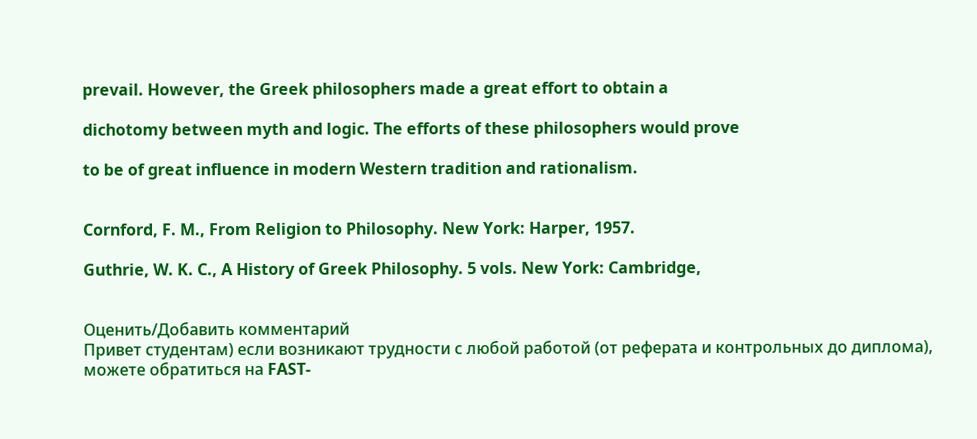prevail. However, the Greek philosophers made a great effort to obtain a

dichotomy between myth and logic. The efforts of these philosophers would prove

to be of great influence in modern Western tradition and rationalism.


Cornford, F. M., From Religion to Philosophy. New York: Harper, 1957.

Guthrie, W. K. C., A History of Greek Philosophy. 5 vols. New York: Cambridge,


Оценить/Добавить комментарий
Привет студентам) если возникают трудности с любой работой (от реферата и контрольных до диплома), можете обратиться на FAST-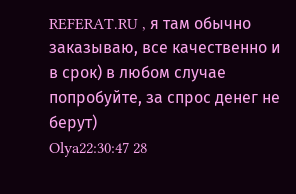REFERAT.RU , я там обычно заказываю, все качественно и в срок) в любом случае попробуйте, за спрос денег не берут)
Olya22:30:47 28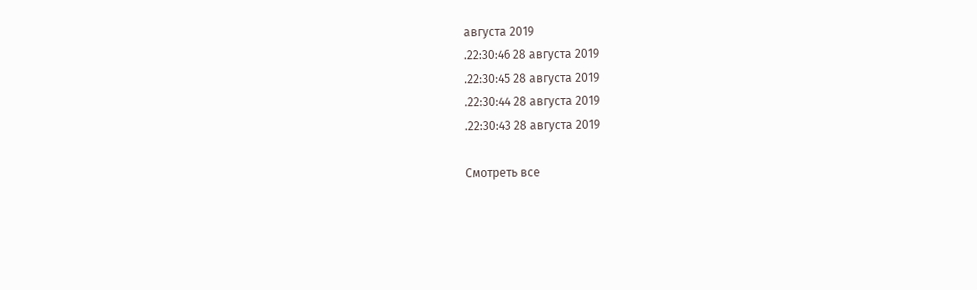августа 2019
.22:30:46 28 августа 2019
.22:30:45 28 августа 2019
.22:30:44 28 августа 2019
.22:30:43 28 августа 2019

Смотреть все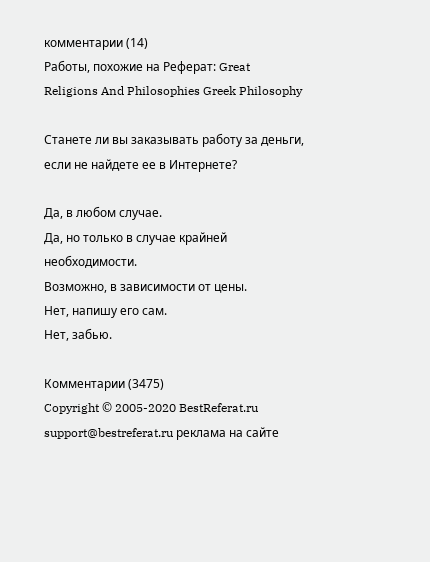комментарии (14)
Работы, похожие на Реферат: Great Religions And Philosophies Greek Philosophy

Станете ли вы заказывать работу за деньги, если не найдете ее в Интернете?

Да, в любом случае.
Да, но только в случае крайней необходимости.
Возможно, в зависимости от цены.
Нет, напишу его сам.
Нет, забью.

Комментарии (3475)
Copyright © 2005-2020 BestReferat.ru support@bestreferat.ru реклама на сайте